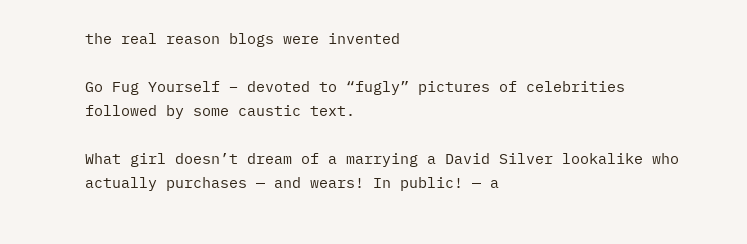the real reason blogs were invented

Go Fug Yourself – devoted to “fugly” pictures of celebrities followed by some caustic text.

What girl doesn’t dream of a marrying a David Silver lookalike who actually purchases — and wears! In public! — a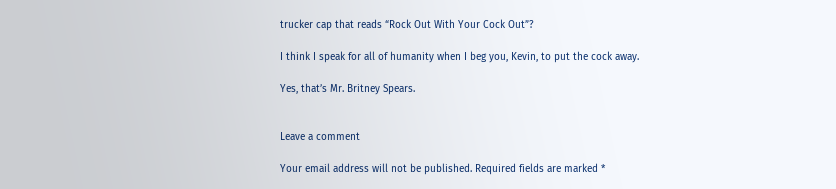trucker cap that reads “Rock Out With Your Cock Out”?

I think I speak for all of humanity when I beg you, Kevin, to put the cock away.

Yes, that’s Mr. Britney Spears.


Leave a comment

Your email address will not be published. Required fields are marked *